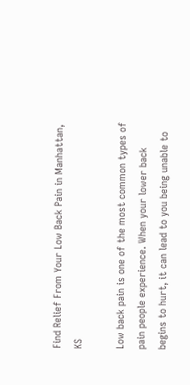Find Relief From Your Low Back Pain in Manhattan, KS

Low back pain is one of the most common types of pain people experience. When your lower back begins to hurt, it can lead to you being unable to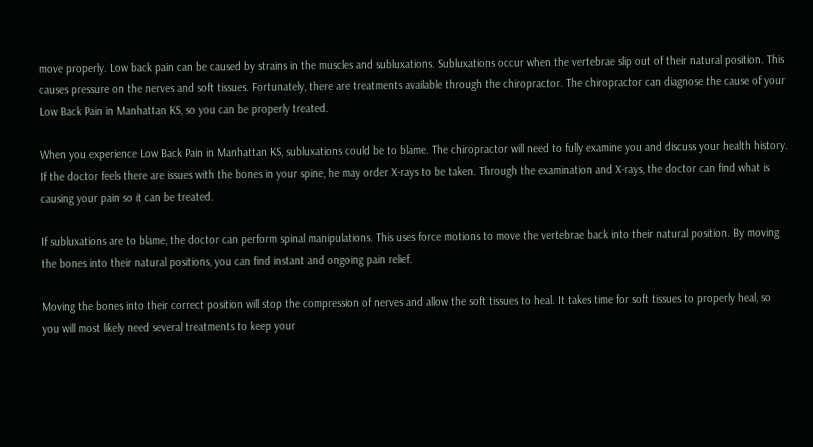move properly. Low back pain can be caused by strains in the muscles and subluxations. Subluxations occur when the vertebrae slip out of their natural position. This causes pressure on the nerves and soft tissues. Fortunately, there are treatments available through the chiropractor. The chiropractor can diagnose the cause of your Low Back Pain in Manhattan KS, so you can be properly treated.

When you experience Low Back Pain in Manhattan KS, subluxations could be to blame. The chiropractor will need to fully examine you and discuss your health history. If the doctor feels there are issues with the bones in your spine, he may order X-rays to be taken. Through the examination and X-rays, the doctor can find what is causing your pain so it can be treated.

If subluxations are to blame, the doctor can perform spinal manipulations. This uses force motions to move the vertebrae back into their natural position. By moving the bones into their natural positions, you can find instant and ongoing pain relief.

Moving the bones into their correct position will stop the compression of nerves and allow the soft tissues to heal. It takes time for soft tissues to properly heal, so you will most likely need several treatments to keep your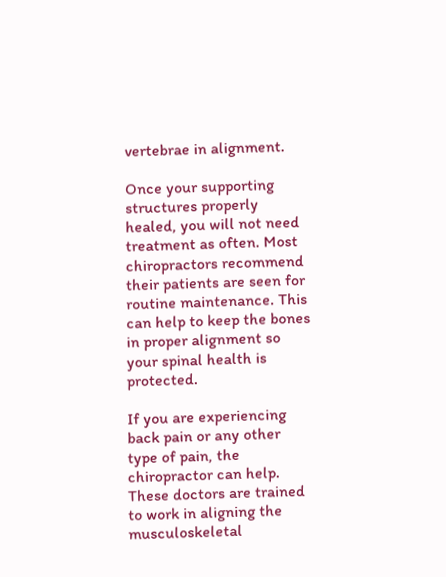vertebrae in alignment.

Once your supporting structures properly healed, you will not need treatment as often. Most chiropractors recommend their patients are seen for routine maintenance. This can help to keep the bones in proper alignment so your spinal health is protected.

If you are experiencing back pain or any other type of pain, the chiropractor can help. These doctors are trained to work in aligning the musculoskeletal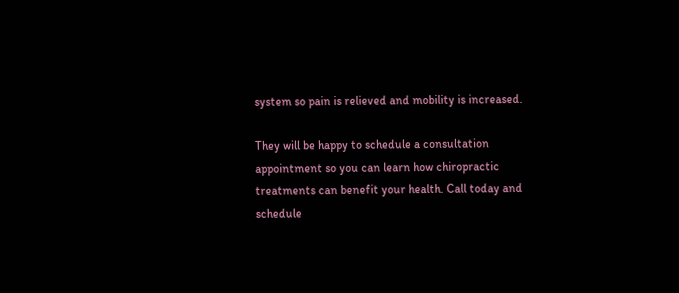system so pain is relieved and mobility is increased.

They will be happy to schedule a consultation appointment so you can learn how chiropractic treatments can benefit your health. Call today and schedule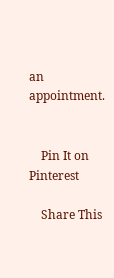an appointment.


    Pin It on Pinterest

    Share This